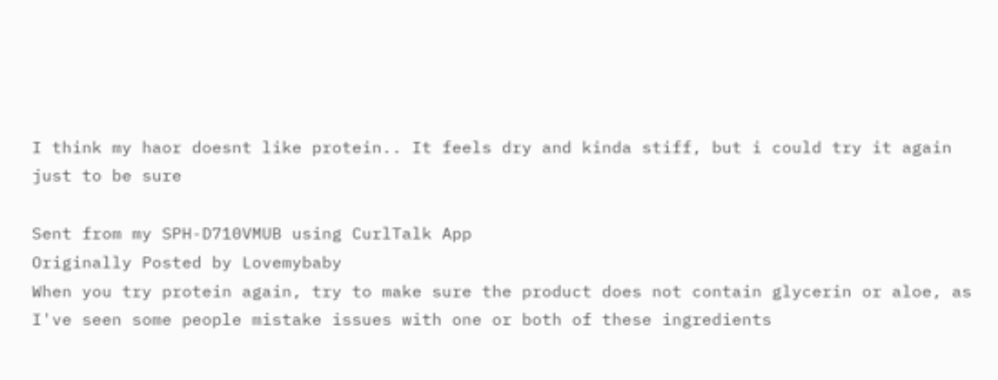I think my haor doesnt like protein.. It feels dry and kinda stiff, but i could try it again just to be sure

Sent from my SPH-D710VMUB using CurlTalk App
Originally Posted by Lovemybaby
When you try protein again, try to make sure the product does not contain glycerin or aloe, as I've seen some people mistake issues with one or both of these ingredients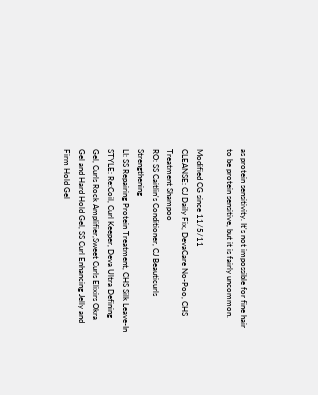as protein sensitivity. It's not impossible for fine hair to be protein sensitive, but it is fairly uncommon.

Modified CG since 11/5/11
CLEANSE: CJ Daily Fix, DevaCare No-Poo, CHS Treatment Shampoo
RO: SS Caitlin's Conditioner, CJ Beauticurls Strengthening
LI: SS Repairing Protein Treatment, CHS Silk Leave-In
STYLE: Re:Coil, Curl Keeper, Deva Ultra Defining Gel, Curls Rock Amplifier,Sweet Curls Elixirs Okra Gel and Hard Hold Gel, SS Curl Enhancing Jelly and Firm Hold Gel